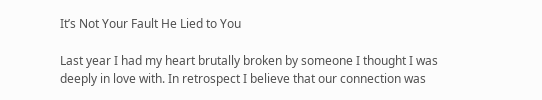It’s Not Your Fault He Lied to You

Last year I had my heart brutally broken by someone I thought I was deeply in love with. In retrospect I believe that our connection was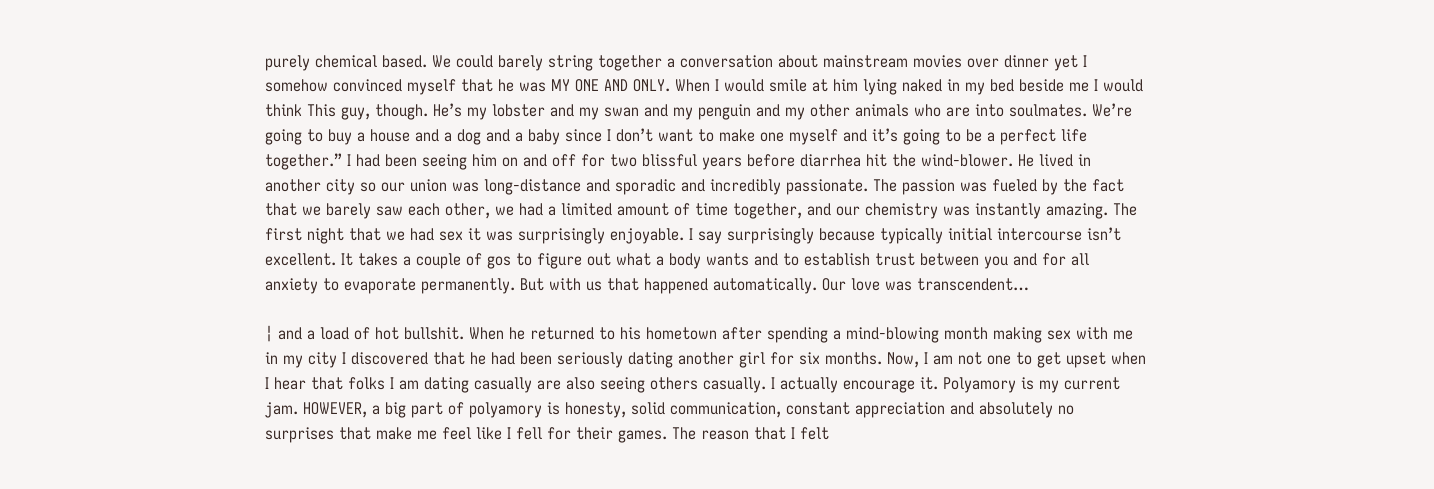purely chemical based. We could barely string together a conversation about mainstream movies over dinner yet I somehow convinced myself that he was MY ONE AND ONLY. When I would smile at him lying naked in my bed beside me I would think This guy, though. He’s my lobster and my swan and my penguin and my other animals who are into soulmates. We’re going to buy a house and a dog and a baby since I don’t want to make one myself and it’s going to be a perfect life together.” I had been seeing him on and off for two blissful years before diarrhea hit the wind-blower. He lived in another city so our union was long-distance and sporadic and incredibly passionate. The passion was fueled by the fact that we barely saw each other, we had a limited amount of time together, and our chemistry was instantly amazing. The first night that we had sex it was surprisingly enjoyable. I say surprisingly because typically initial intercourse isn’t excellent. It takes a couple of gos to figure out what a body wants and to establish trust between you and for all anxiety to evaporate permanently. But with us that happened automatically. Our love was transcendent…

¦ and a load of hot bullshit. When he returned to his hometown after spending a mind-blowing month making sex with me in my city I discovered that he had been seriously dating another girl for six months. Now, I am not one to get upset when I hear that folks I am dating casually are also seeing others casually. I actually encourage it. Polyamory is my current jam. HOWEVER, a big part of polyamory is honesty, solid communication, constant appreciation and absolutely no surprises that make me feel like I fell for their games. The reason that I felt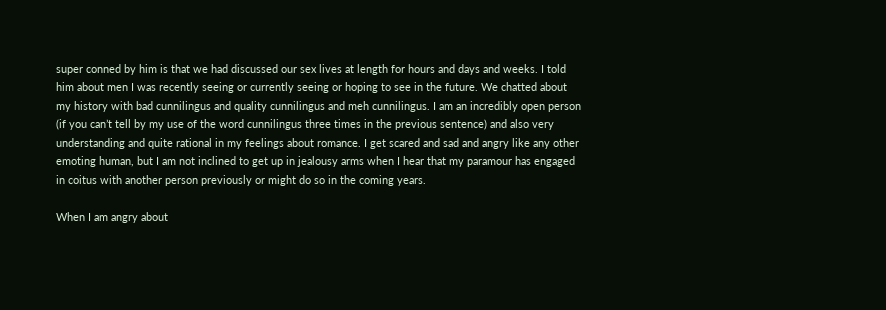super conned by him is that we had discussed our sex lives at length for hours and days and weeks. I told him about men I was recently seeing or currently seeing or hoping to see in the future. We chatted about my history with bad cunnilingus and quality cunnilingus and meh cunnilingus. I am an incredibly open person (if you can’t tell by my use of the word cunnilingus three times in the previous sentence) and also very understanding and quite rational in my feelings about romance. I get scared and sad and angry like any other emoting human, but I am not inclined to get up in jealousy arms when I hear that my paramour has engaged in coitus with another person previously or might do so in the coming years.

When I am angry about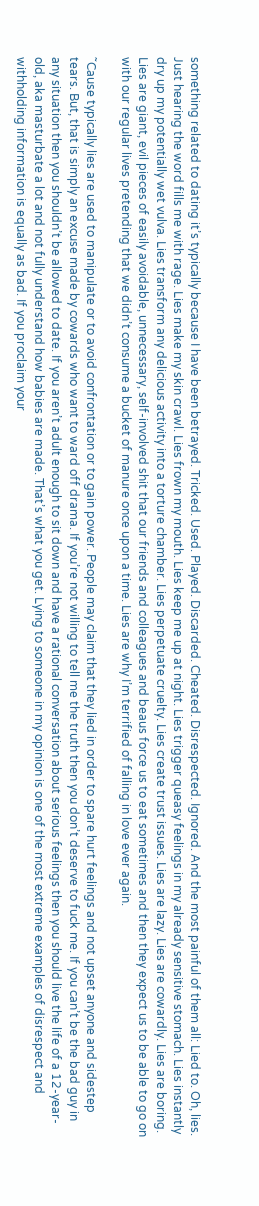something related to dating it’s typically because I have been betrayed. Tricked. Used. Played. Discarded. Cheated. Disrespected. Ignored. And the most painful of them all: Lied to. Oh, lies. Just hearing the word fills me with rage. Lies make my skin crawl. Lies frown my mouth. Lies keep me up at night. Lies trigger queasy feelings in my already sensitive stomach. Lies instantly dry up my potentially wet vulva. Lies transform any delicious activity into a torture chamber. Lies perpetuate cruelty. Lies create trust issues. Lies are lazy. Lies are cowardly. Lies are boring. Lies are giant, evil pieces of easily avoidable, unnecessary, self-involved shit that our friends and colleagues and beaus force us to eat sometimes and then they expect us to be able to go on with our regular lives pretending that we didn’t consume a bucket of manure once upon a time. Lies are why I’m terrified of falling in love ever again.

˜Cause typically lies are used to manipulate or to avoid confrontation or to gain power. People may claim that they lied in order to spare hurt feelings and not upset anyone and sidestep tears. But, that is simply an excuse made by cowards who want to ward off drama. If you’re not willing to tell me the truth then you don’t deserve to fuck me. If you can’t be the bad guy in any situation then you shouldn’t be allowed to date. If you aren’t adult enough to sit down and have a rational conversation about serious feelings then you should live the life of a 12-year-old, aka masturbate a lot and not fully understand how babies are made. That’s what you get. Lying to someone in my opinion is one of the most extreme examples of disrespect and withholding information is equally as bad. If you proclaim your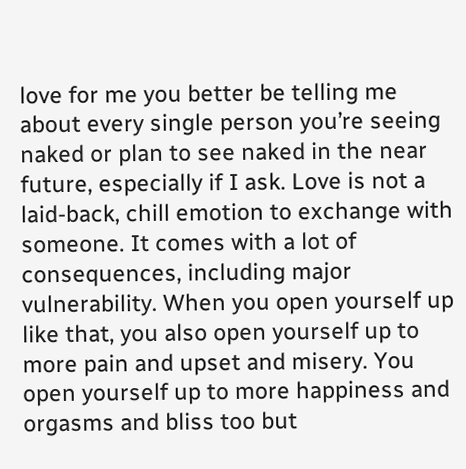love for me you better be telling me about every single person you’re seeing naked or plan to see naked in the near future, especially if I ask. Love is not a laid-back, chill emotion to exchange with someone. It comes with a lot of consequences, including major vulnerability. When you open yourself up like that, you also open yourself up to more pain and upset and misery. You open yourself up to more happiness and orgasms and bliss too but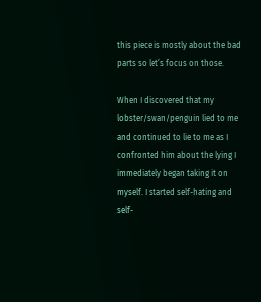this piece is mostly about the bad parts so let’s focus on those.

When I discovered that my lobster/swan/penguin lied to me and continued to lie to me as I confronted him about the lying I immediately began taking it on myself. I started self-hating and self-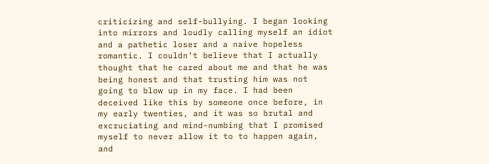criticizing and self-bullying. I began looking into mirrors and loudly calling myself an idiot and a pathetic loser and a naive hopeless romantic. I couldn’t believe that I actually thought that he cared about me and that he was being honest and that trusting him was not going to blow up in my face. I had been deceived like this by someone once before, in my early twenties, and it was so brutal and excruciating and mind-numbing that I promised myself to never allow it to to happen again, and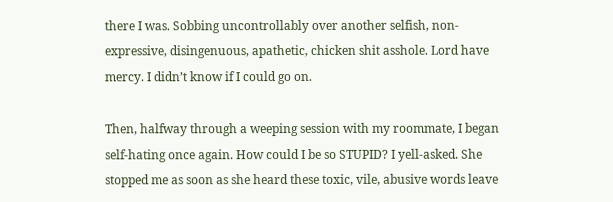there I was. Sobbing uncontrollably over another selfish, non-expressive, disingenuous, apathetic, chicken shit asshole. Lord have mercy. I didn’t know if I could go on.

Then, halfway through a weeping session with my roommate, I began self-hating once again. How could I be so STUPID? I yell-asked. She stopped me as soon as she heard these toxic, vile, abusive words leave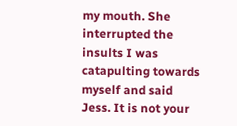my mouth. She interrupted the insults I was catapulting towards myself and said Jess. It is not your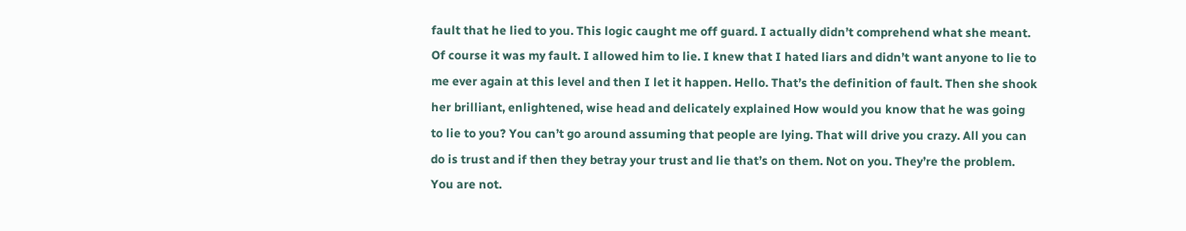fault that he lied to you. This logic caught me off guard. I actually didn’t comprehend what she meant. Of course it was my fault. I allowed him to lie. I knew that I hated liars and didn’t want anyone to lie to me ever again at this level and then I let it happen. Hello. That’s the definition of fault. Then she shook her brilliant, enlightened, wise head and delicately explained How would you know that he was going to lie to you? You can’t go around assuming that people are lying. That will drive you crazy. All you can do is trust and if then they betray your trust and lie that’s on them. Not on you. They’re the problem. You are not.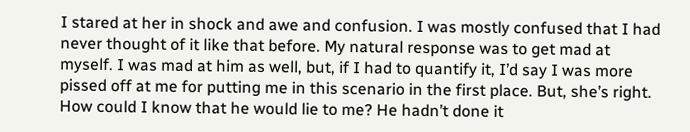I stared at her in shock and awe and confusion. I was mostly confused that I had never thought of it like that before. My natural response was to get mad at myself. I was mad at him as well, but, if I had to quantify it, I’d say I was more pissed off at me for putting me in this scenario in the first place. But, she’s right. How could I know that he would lie to me? He hadn’t done it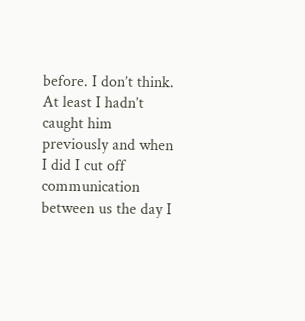before. I don’t think. At least I hadn’t caught him previously and when I did I cut off communication between us the day I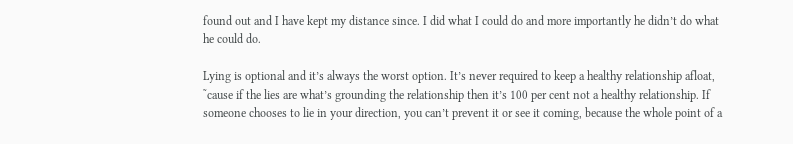found out and I have kept my distance since. I did what I could do and more importantly he didn’t do what he could do.

Lying is optional and it’s always the worst option. It’s never required to keep a healthy relationship afloat, ˜cause if the lies are what’s grounding the relationship then it’s 100 per cent not a healthy relationship. If someone chooses to lie in your direction, you can’t prevent it or see it coming, because the whole point of a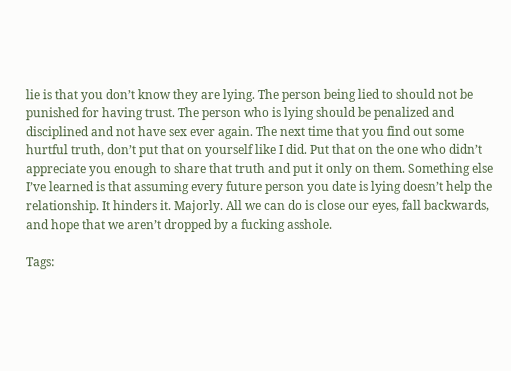lie is that you don’t know they are lying. The person being lied to should not be punished for having trust. The person who is lying should be penalized and disciplined and not have sex ever again. The next time that you find out some hurtful truth, don’t put that on yourself like I did. Put that on the one who didn’t appreciate you enough to share that truth and put it only on them. Something else I’ve learned is that assuming every future person you date is lying doesn’t help the relationship. It hinders it. Majorly. All we can do is close our eyes, fall backwards, and hope that we aren’t dropped by a fucking asshole.

Tags: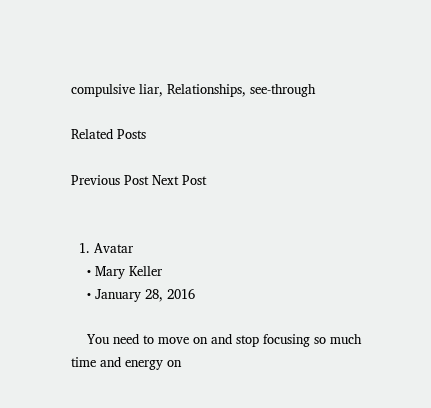compulsive liar, Relationships, see-through

Related Posts

Previous Post Next Post


  1. Avatar
    • Mary Keller
    • January 28, 2016

    You need to move on and stop focusing so much time and energy on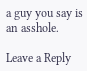a guy you say is an asshole.

Leave a Reply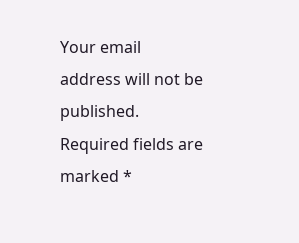Your email address will not be published. Required fields are marked *